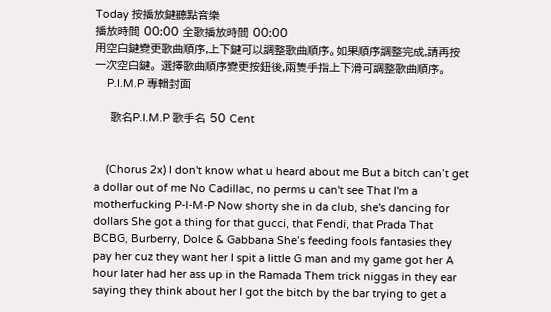Today 按播放鍵聽點音樂
播放時間 00:00 全歌播放時間 00:00
用空白鍵變更歌曲順序,上下鍵可以調整歌曲順序。如果順序調整完成,請再按一次空白鍵。 選擇歌曲順序變更按鈕後,兩隻手指上下滑可調整歌曲順序。
    P.I.M.P 專輯封面

    歌名P.I.M.P 歌手名 50 Cent


    (Chorus 2x) I don't know what u heard about me But a bitch can’t get a dollar out of me No Cadillac, no perms u can't see That I'm a motherfucking P-I-M-P Now shorty she in da club, she's dancing for dollars She got a thing for that gucci, that Fendi, that Prada That BCBG, Burberry, Dolce & Gabbana She’s feeding fools fantasies they pay her cuz they want her I spit a little G man and my game got her A hour later had her ass up in the Ramada Them trick niggas in they ear saying they think about her I got the bitch by the bar trying to get a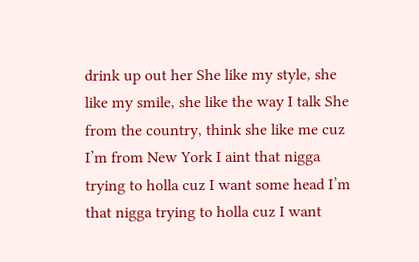drink up out her She like my style, she like my smile, she like the way I talk She from the country, think she like me cuz I’m from New York I aint that nigga trying to holla cuz I want some head I’m that nigga trying to holla cuz I want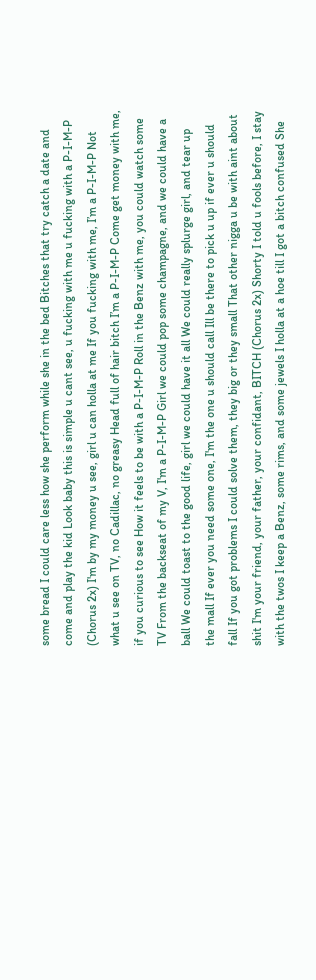some bread I could care less how she perform while she in the bed Bitches that try catch a date and come and play the kid Look baby this is simple u cant see, u fucking with me u fucking with a P-I-M-P (Chorus 2x) I'm by my money u see, girl u can holla at me If you fucking with me, I’m a P-I-M-P Not what u see on TV, no Cadillac, no greasy Head full of hair bitch I’m a P-I-M-P Come get money with me, if you curious to see How it feels to be with a P-I-M-P Roll in the Benz with me, you could watch some TV From the backseat of my V, I'm a P-I-M-P Girl we could pop some champagne, and we could have a ball We could toast to the good life, girl we could have it all We could really splurge girl, and tear up the mall If ever you need some one, I'm the one u should call Ill be there to pick u up if ever u should fall If you got problems I could solve them, they big or they small That other nigga u be with aint about shit I'm your friend, your father, your confidant, BITCH (Chorus 2x) Shorty I told u fools before, I stay with the twos I keep a Benz, some rims, and some jewels I holla at a hoe till I got a bitch confused She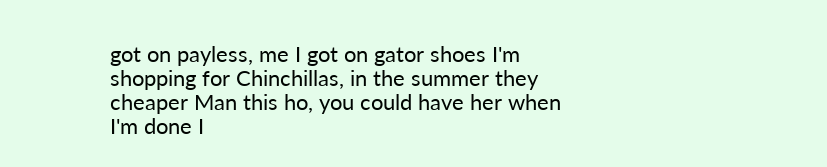got on payless, me I got on gator shoes I'm shopping for Chinchillas, in the summer they cheaper Man this ho, you could have her when I'm done I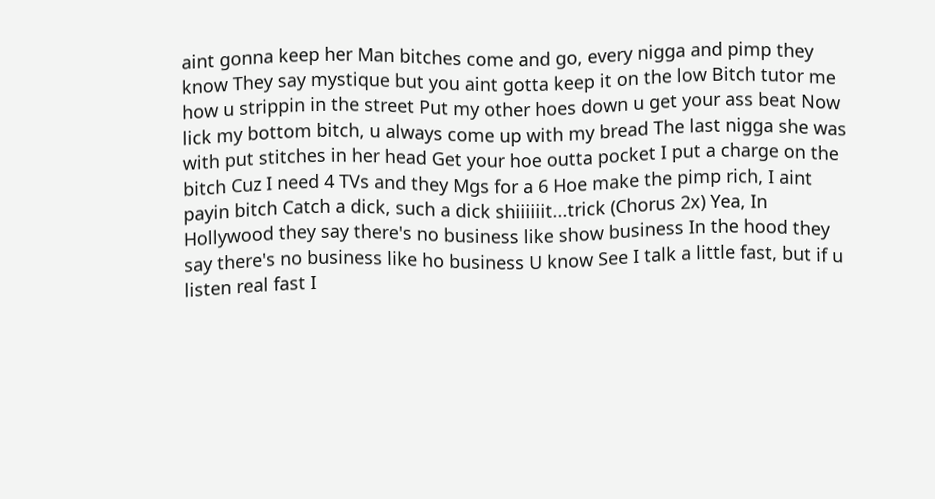aint gonna keep her Man bitches come and go, every nigga and pimp they know They say mystique but you aint gotta keep it on the low Bitch tutor me how u strippin in the street Put my other hoes down u get your ass beat Now lick my bottom bitch, u always come up with my bread The last nigga she was with put stitches in her head Get your hoe outta pocket I put a charge on the bitch Cuz I need 4 TVs and they Mgs for a 6 Hoe make the pimp rich, I aint payin bitch Catch a dick, such a dick shiiiiiit...trick (Chorus 2x) Yea, In Hollywood they say there's no business like show business In the hood they say there's no business like ho business U know See I talk a little fast, but if u listen real fast I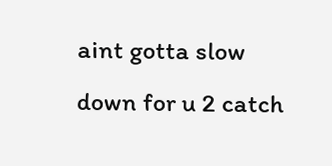aint gotta slow down for u 2 catch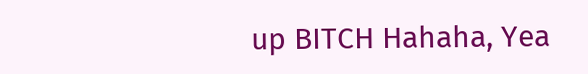up BITCH Hahaha, Yea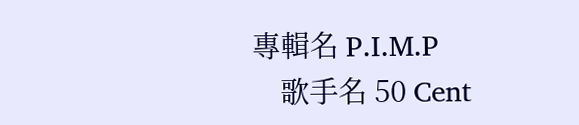專輯名 P.I.M.P
    歌手名 50 Cent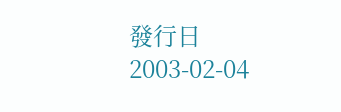發行日 2003-02-04